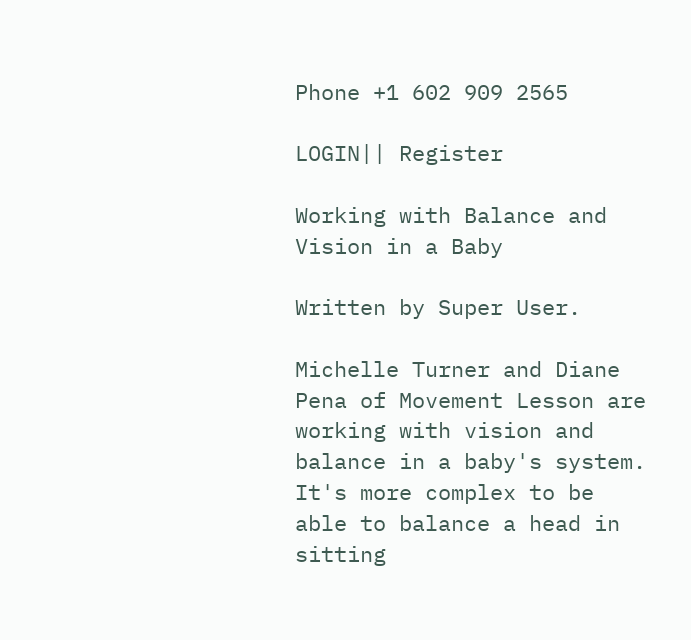Phone +1 602 909 2565

LOGIN|| Register

Working with Balance and Vision in a Baby

Written by Super User.

Michelle Turner and Diane Pena of Movement Lesson are working with vision and balance in a baby's system. It's more complex to be able to balance a head in sitting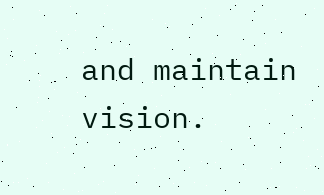and maintain vision.